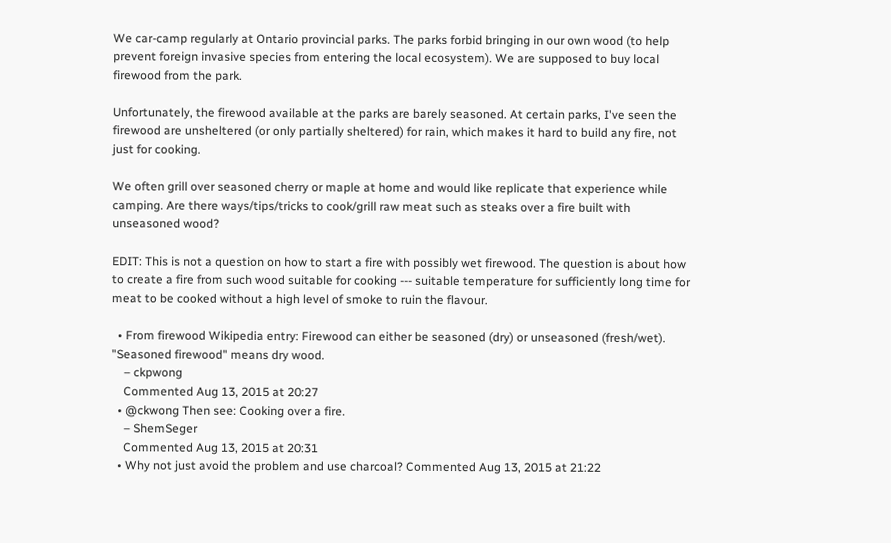We car-camp regularly at Ontario provincial parks. The parks forbid bringing in our own wood (to help prevent foreign invasive species from entering the local ecosystem). We are supposed to buy local firewood from the park.

Unfortunately, the firewood available at the parks are barely seasoned. At certain parks, I've seen the firewood are unsheltered (or only partially sheltered) for rain, which makes it hard to build any fire, not just for cooking.

We often grill over seasoned cherry or maple at home and would like replicate that experience while camping. Are there ways/tips/tricks to cook/grill raw meat such as steaks over a fire built with unseasoned wood?

EDIT: This is not a question on how to start a fire with possibly wet firewood. The question is about how to create a fire from such wood suitable for cooking --- suitable temperature for sufficiently long time for meat to be cooked without a high level of smoke to ruin the flavour.

  • From firewood Wikipedia entry: Firewood can either be seasoned (dry) or unseasoned (fresh/wet). "Seasoned firewood" means dry wood.
    – ckpwong
    Commented Aug 13, 2015 at 20:27
  • @ckwong Then see: Cooking over a fire.
    – ShemSeger
    Commented Aug 13, 2015 at 20:31
  • Why not just avoid the problem and use charcoal? Commented Aug 13, 2015 at 21:22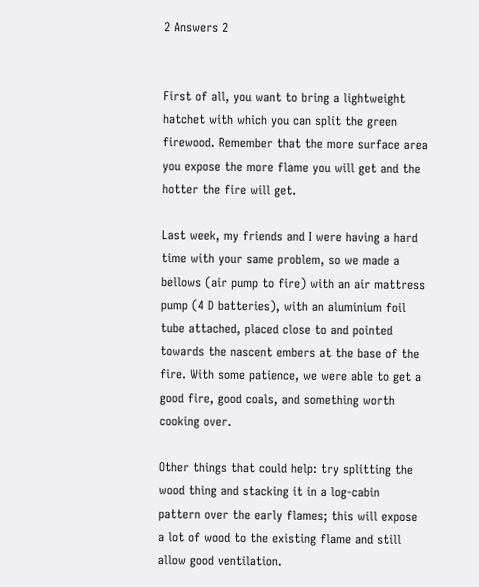2 Answers 2


First of all, you want to bring a lightweight hatchet with which you can split the green firewood. Remember that the more surface area you expose the more flame you will get and the hotter the fire will get.

Last week, my friends and I were having a hard time with your same problem, so we made a bellows (air pump to fire) with an air mattress pump (4 D batteries), with an aluminium foil tube attached, placed close to and pointed towards the nascent embers at the base of the fire. With some patience, we were able to get a good fire, good coals, and something worth cooking over.

Other things that could help: try splitting the wood thing and stacking it in a log-cabin pattern over the early flames; this will expose a lot of wood to the existing flame and still allow good ventilation.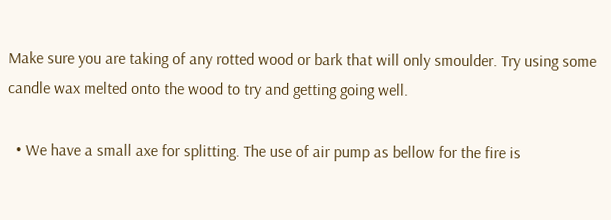Make sure you are taking of any rotted wood or bark that will only smoulder. Try using some candle wax melted onto the wood to try and getting going well.

  • We have a small axe for splitting. The use of air pump as bellow for the fire is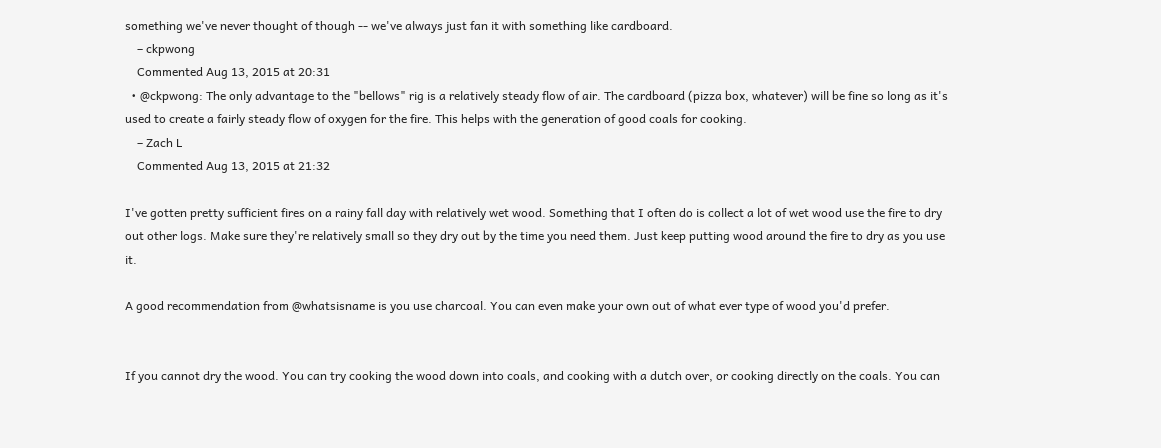something we've never thought of though -- we've always just fan it with something like cardboard.
    – ckpwong
    Commented Aug 13, 2015 at 20:31
  • @ckpwong: The only advantage to the "bellows" rig is a relatively steady flow of air. The cardboard (pizza box, whatever) will be fine so long as it's used to create a fairly steady flow of oxygen for the fire. This helps with the generation of good coals for cooking.
    – Zach L
    Commented Aug 13, 2015 at 21:32

I've gotten pretty sufficient fires on a rainy fall day with relatively wet wood. Something that I often do is collect a lot of wet wood use the fire to dry out other logs. Make sure they're relatively small so they dry out by the time you need them. Just keep putting wood around the fire to dry as you use it.

A good recommendation from @whatsisname is you use charcoal. You can even make your own out of what ever type of wood you'd prefer.


If you cannot dry the wood. You can try cooking the wood down into coals, and cooking with a dutch over, or cooking directly on the coals. You can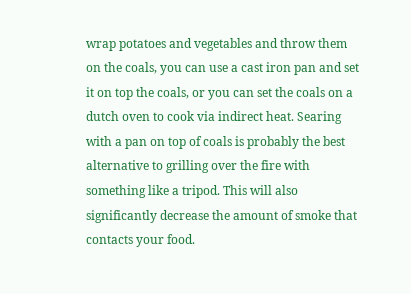wrap potatoes and vegetables and throw them on the coals, you can use a cast iron pan and set it on top the coals, or you can set the coals on a dutch oven to cook via indirect heat. Searing with a pan on top of coals is probably the best alternative to grilling over the fire with something like a tripod. This will also significantly decrease the amount of smoke that contacts your food.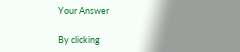Your Answer

By clicking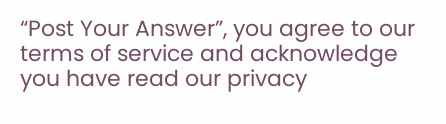“Post Your Answer”, you agree to our terms of service and acknowledge you have read our privacy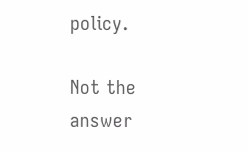policy.

Not the answer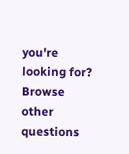you're looking for? Browse other questions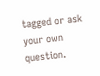tagged or ask your own question.